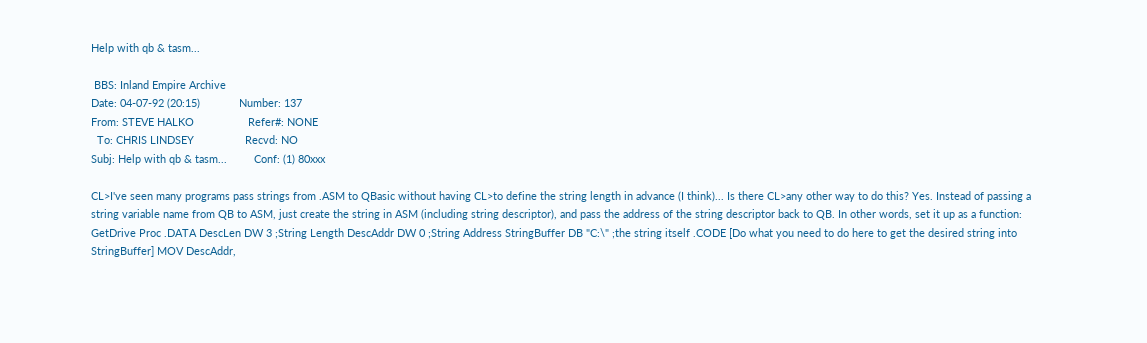Help with qb & tasm...

 BBS: Inland Empire Archive
Date: 04-07-92 (20:15)             Number: 137
From: STEVE HALKO                  Refer#: NONE
  To: CHRIS LINDSEY                 Recvd: NO
Subj: Help with qb & tasm...         Conf: (1) 80xxx

CL>I've seen many programs pass strings from .ASM to QBasic without having CL>to define the string length in advance (I think)... Is there CL>any other way to do this? Yes. Instead of passing a string variable name from QB to ASM, just create the string in ASM (including string descriptor), and pass the address of the string descriptor back to QB. In other words, set it up as a function: GetDrive Proc .DATA DescLen DW 3 ;String Length DescAddr DW 0 ;String Address StringBuffer DB "C:\" ;the string itself .CODE [Do what you need to do here to get the desired string into StringBuffer] MOV DescAddr,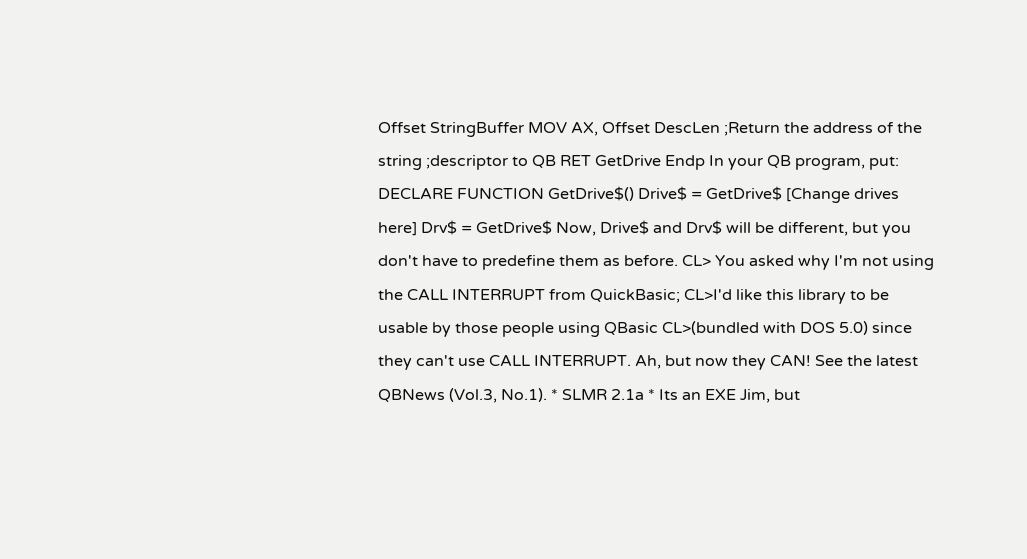Offset StringBuffer MOV AX, Offset DescLen ;Return the address of the string ;descriptor to QB RET GetDrive Endp In your QB program, put: DECLARE FUNCTION GetDrive$() Drive$ = GetDrive$ [Change drives here] Drv$ = GetDrive$ Now, Drive$ and Drv$ will be different, but you don't have to predefine them as before. CL> You asked why I'm not using the CALL INTERRUPT from QuickBasic; CL>I'd like this library to be usable by those people using QBasic CL>(bundled with DOS 5.0) since they can't use CALL INTERRUPT. Ah, but now they CAN! See the latest QBNews (Vol.3, No.1). * SLMR 2.1a * Its an EXE Jim, but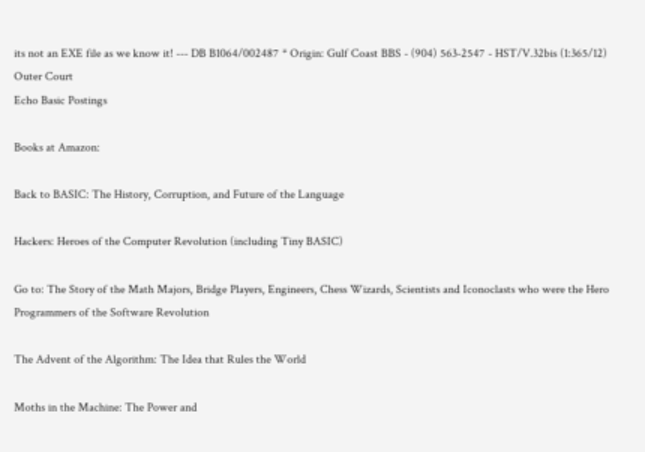its not an EXE file as we know it! --- DB B1064/002487 * Origin: Gulf Coast BBS - (904) 563-2547 - HST/V.32bis (1:365/12)
Outer Court
Echo Basic Postings

Books at Amazon:

Back to BASIC: The History, Corruption, and Future of the Language

Hackers: Heroes of the Computer Revolution (including Tiny BASIC)

Go to: The Story of the Math Majors, Bridge Players, Engineers, Chess Wizards, Scientists and Iconoclasts who were the Hero Programmers of the Software Revolution

The Advent of the Algorithm: The Idea that Rules the World

Moths in the Machine: The Power and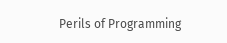Perils of Programming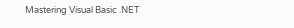Mastering Visual Basic .NET